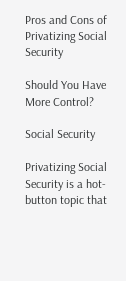Pros and Cons of Privatizing Social Security

Should You Have More Control?

Social Security

Privatizing Social Security is a hot-button topic that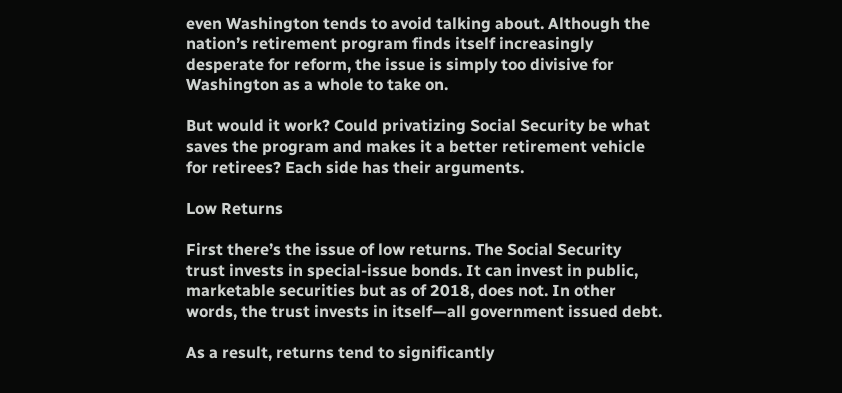even Washington tends to avoid talking about. Although the nation’s retirement program finds itself increasingly desperate for reform, the issue is simply too divisive for Washington as a whole to take on.

But would it work? Could privatizing Social Security be what saves the program and makes it a better retirement vehicle for retirees? Each side has their arguments.

Low Returns

First there’s the issue of low returns. The Social Security trust invests in special-issue bonds. It can invest in public, marketable securities but as of 2018, does not. In other words, the trust invests in itself—all government issued debt.

As a result, returns tend to significantly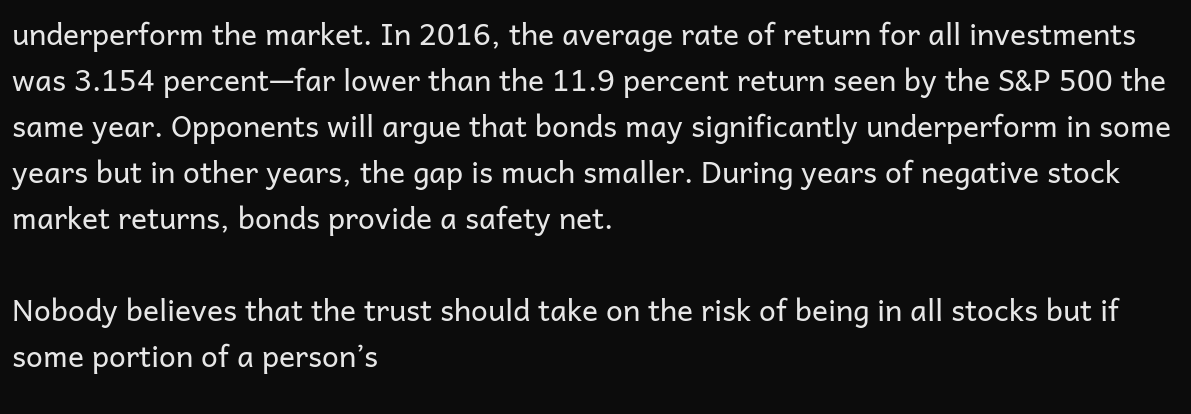underperform the market. In 2016, the average rate of return for all investments was 3.154 percent—far lower than the 11.9 percent return seen by the S&P 500 the same year. Opponents will argue that bonds may significantly underperform in some years but in other years, the gap is much smaller. During years of negative stock market returns, bonds provide a safety net.

Nobody believes that the trust should take on the risk of being in all stocks but if some portion of a person’s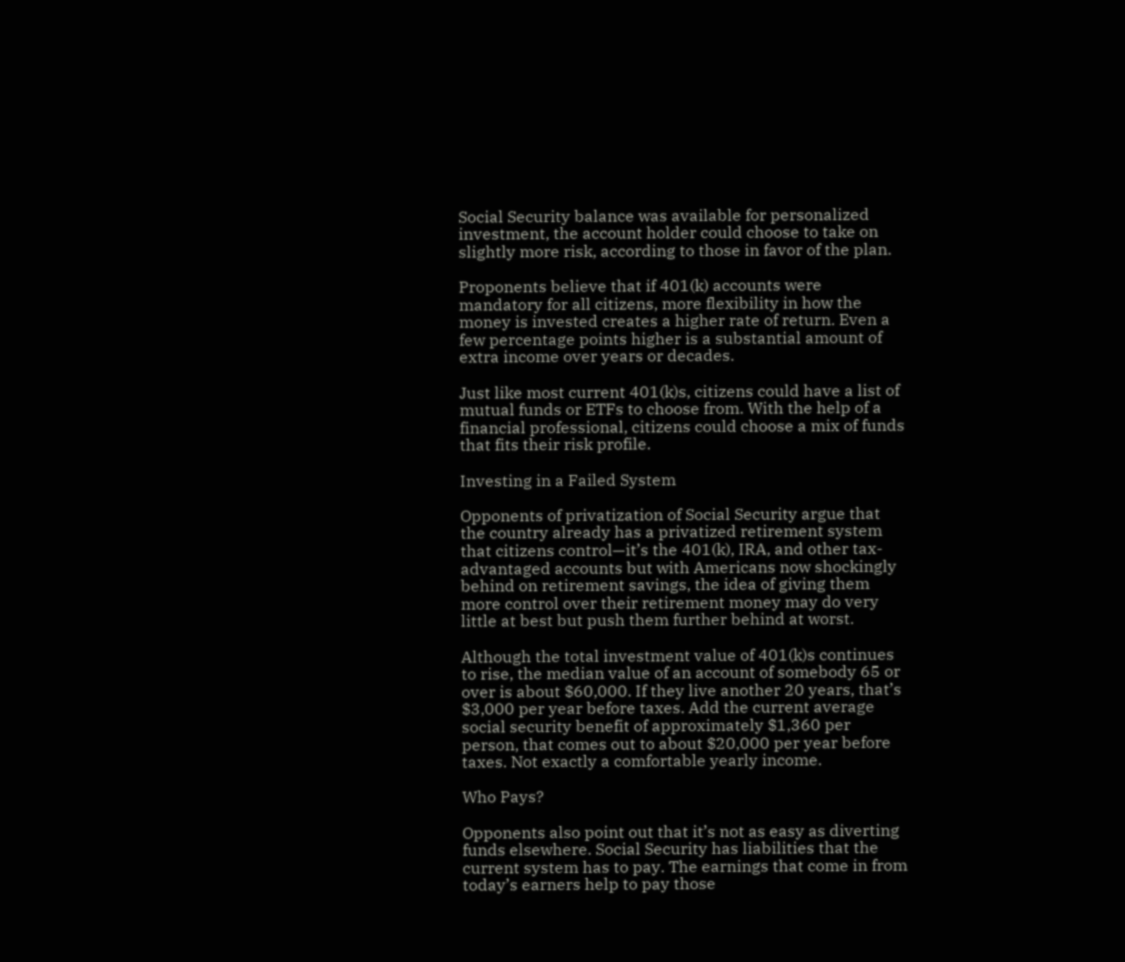Social Security balance was available for personalized investment, the account holder could choose to take on slightly more risk, according to those in favor of the plan.

Proponents believe that if 401(k) accounts were mandatory for all citizens, more flexibility in how the money is invested creates a higher rate of return. Even a few percentage points higher is a substantial amount of extra income over years or decades.

Just like most current 401(k)s, citizens could have a list of mutual funds or ETFs to choose from. With the help of a financial professional, citizens could choose a mix of funds that fits their risk profile.

Investing in a Failed System

Opponents of privatization of Social Security argue that the country already has a privatized retirement system that citizens control—it’s the 401(k), IRA, and other tax-advantaged accounts but with Americans now shockingly behind on retirement savings, the idea of giving them more control over their retirement money may do very little at best but push them further behind at worst.

Although the total investment value of 401(k)s continues to rise, the median value of an account of somebody 65 or over is about $60,000. If they live another 20 years, that’s $3,000 per year before taxes. Add the current average social security benefit of approximately $1,360 per person, that comes out to about $20,000 per year before taxes. Not exactly a comfortable yearly income.

Who Pays?

Opponents also point out that it’s not as easy as diverting funds elsewhere. Social Security has liabilities that the current system has to pay. The earnings that come in from today’s earners help to pay those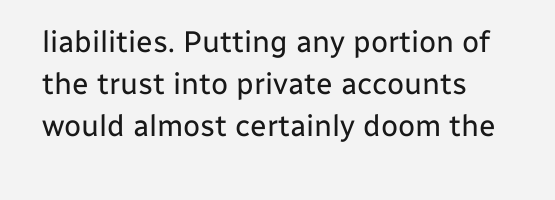liabilities. Putting any portion of the trust into private accounts would almost certainly doom the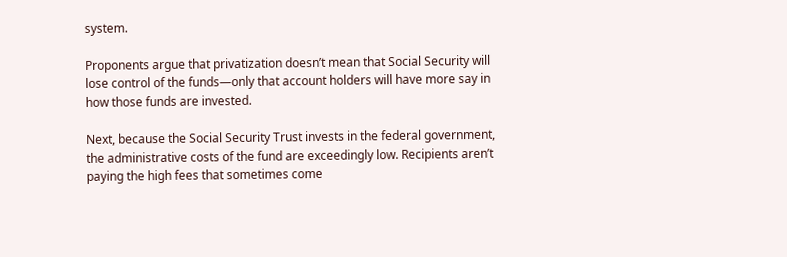system.

Proponents argue that privatization doesn’t mean that Social Security will lose control of the funds—only that account holders will have more say in how those funds are invested.

Next, because the Social Security Trust invests in the federal government, the administrative costs of the fund are exceedingly low. Recipients aren’t paying the high fees that sometimes come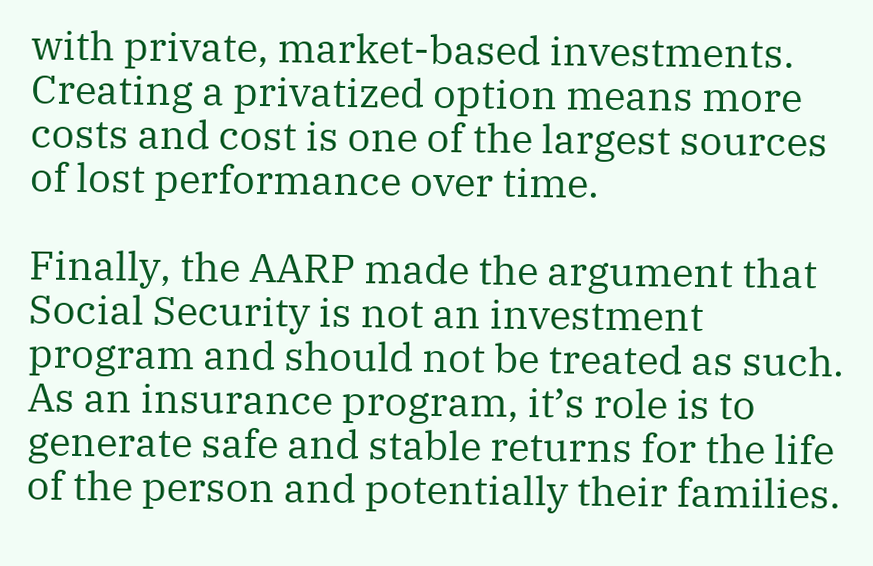with private, market-based investments. Creating a privatized option means more costs and cost is one of the largest sources of lost performance over time.

Finally, the AARP made the argument that Social Security is not an investment program and should not be treated as such. As an insurance program, it’s role is to generate safe and stable returns for the life of the person and potentially their families.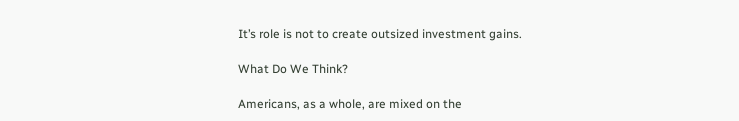It’s role is not to create outsized investment gains.

What Do We Think?

Americans, as a whole, are mixed on the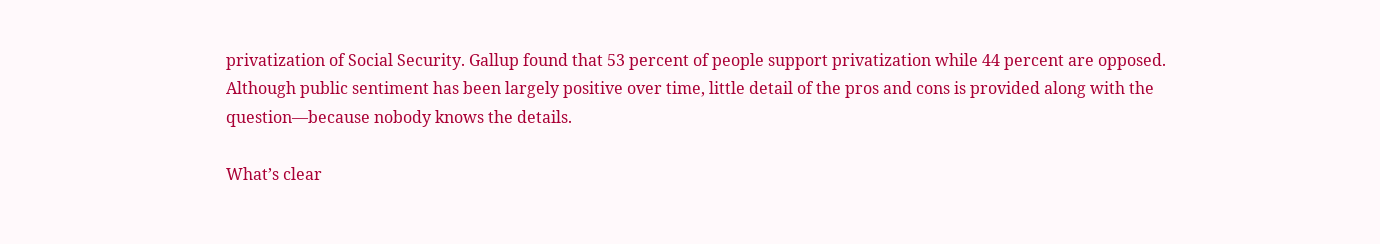privatization of Social Security. Gallup found that 53 percent of people support privatization while 44 percent are opposed. Although public sentiment has been largely positive over time, little detail of the pros and cons is provided along with the question—because nobody knows the details.

What’s clear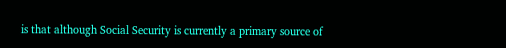is that although Social Security is currently a primary source of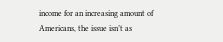income for an increasing amount of Americans, the issue isn’t as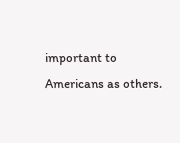important to Americans as others.